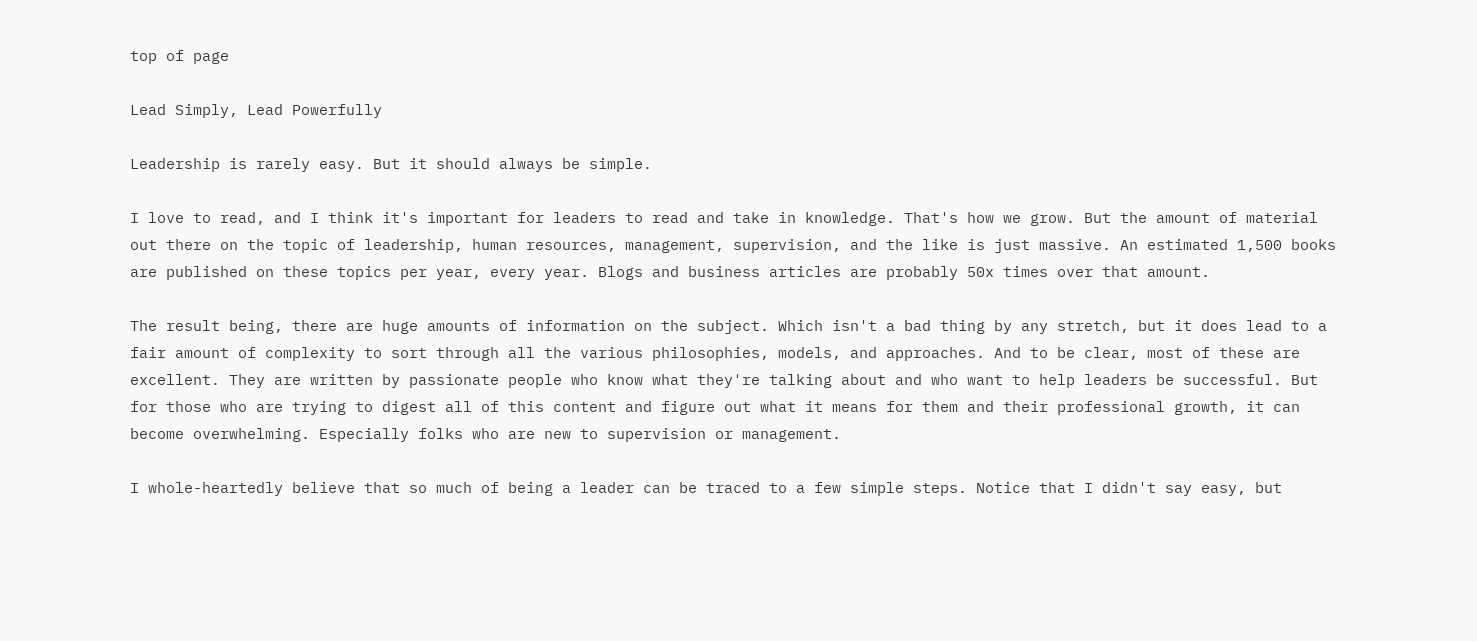top of page

Lead Simply, Lead Powerfully

Leadership is rarely easy. But it should always be simple.

I love to read, and I think it's important for leaders to read and take in knowledge. That's how we grow. But the amount of material out there on the topic of leadership, human resources, management, supervision, and the like is just massive. An estimated 1,500 books are published on these topics per year, every year. Blogs and business articles are probably 50x times over that amount.

The result being, there are huge amounts of information on the subject. Which isn't a bad thing by any stretch, but it does lead to a fair amount of complexity to sort through all the various philosophies, models, and approaches. And to be clear, most of these are excellent. They are written by passionate people who know what they're talking about and who want to help leaders be successful. But for those who are trying to digest all of this content and figure out what it means for them and their professional growth, it can become overwhelming. Especially folks who are new to supervision or management.

I whole-heartedly believe that so much of being a leader can be traced to a few simple steps. Notice that I didn't say easy, but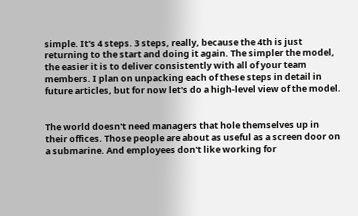simple. It's 4 steps. 3 steps, really, because the 4th is just returning to the start and doing it again. The simpler the model, the easier it is to deliver consistently with all of your team members. I plan on unpacking each of these steps in detail in future articles, but for now let's do a high-level view of the model.


The world doesn't need managers that hole themselves up in their offices. Those people are about as useful as a screen door on a submarine. And employees don't like working for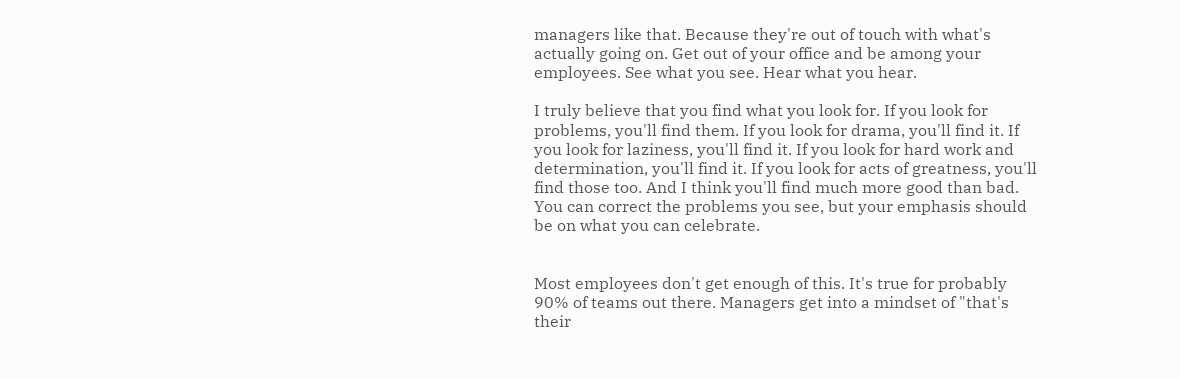managers like that. Because they're out of touch with what's actually going on. Get out of your office and be among your employees. See what you see. Hear what you hear.

I truly believe that you find what you look for. If you look for problems, you'll find them. If you look for drama, you'll find it. If you look for laziness, you'll find it. If you look for hard work and determination, you'll find it. If you look for acts of greatness, you'll find those too. And I think you'll find much more good than bad. You can correct the problems you see, but your emphasis should be on what you can celebrate.


Most employees don't get enough of this. It's true for probably 90% of teams out there. Managers get into a mindset of "that's their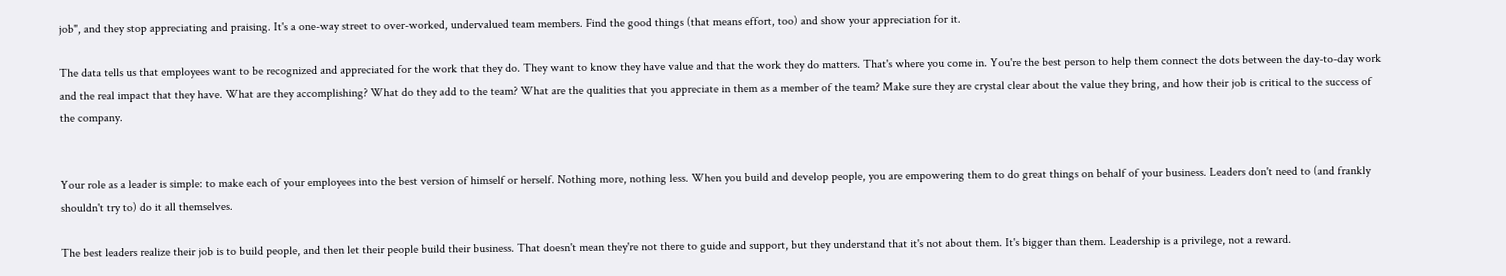job", and they stop appreciating and praising. It's a one-way street to over-worked, undervalued team members. Find the good things (that means effort, too) and show your appreciation for it.

The data tells us that employees want to be recognized and appreciated for the work that they do. They want to know they have value and that the work they do matters. That's where you come in. You're the best person to help them connect the dots between the day-to-day work and the real impact that they have. What are they accomplishing? What do they add to the team? What are the qualities that you appreciate in them as a member of the team? Make sure they are crystal clear about the value they bring, and how their job is critical to the success of the company.


Your role as a leader is simple: to make each of your employees into the best version of himself or herself. Nothing more, nothing less. When you build and develop people, you are empowering them to do great things on behalf of your business. Leaders don't need to (and frankly shouldn't try to) do it all themselves.

The best leaders realize their job is to build people, and then let their people build their business. That doesn't mean they're not there to guide and support, but they understand that it's not about them. It's bigger than them. Leadership is a privilege, not a reward.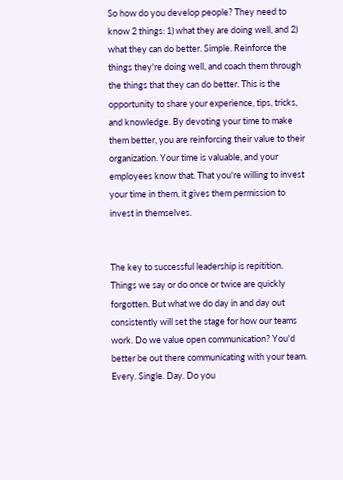So how do you develop people? They need to know 2 things: 1) what they are doing well, and 2) what they can do better. Simple. Reinforce the things they're doing well, and coach them through the things that they can do better. This is the opportunity to share your experience, tips, tricks, and knowledge. By devoting your time to make them better, you are reinforcing their value to their organization. Your time is valuable, and your employees know that. That you're willing to invest your time in them, it gives them permission to invest in themselves.


The key to successful leadership is repitition. Things we say or do once or twice are quickly forgotten. But what we do day in and day out consistently will set the stage for how our teams work. Do we value open communication? You'd better be out there communicating with your team. Every. Single. Day. Do you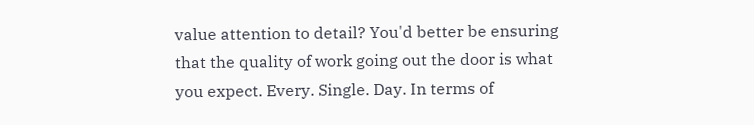value attention to detail? You'd better be ensuring that the quality of work going out the door is what you expect. Every. Single. Day. In terms of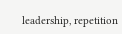leadership, repetition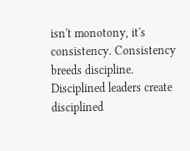isn't monotony, it's consistency. Consistency breeds discipline. Disciplined leaders create disciplined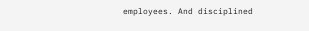employees. And disciplined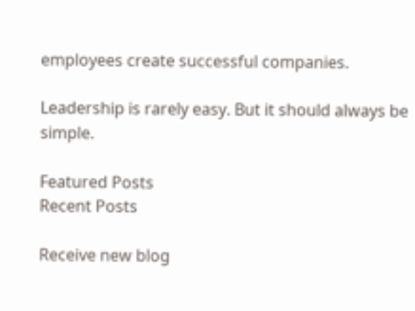employees create successful companies.

Leadership is rarely easy. But it should always be simple.

Featured Posts
Recent Posts

Receive new blog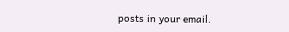posts in your email.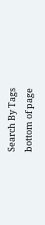Search By Tags
bottom of page